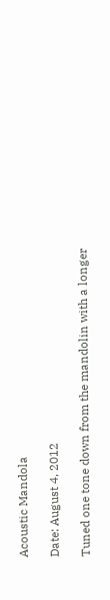Acoustic Mandola

Date: August 4, 2012

Tuned one tone down from the mandolin with a longer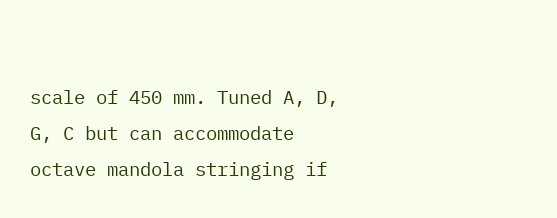scale of 450 mm. Tuned A, D, G, C but can accommodate octave mandola stringing if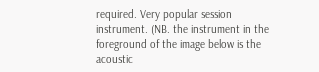required. Very popular session instrument. (NB. the instrument in the foreground of the image below is the acoustic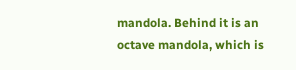mandola. Behind it is an octave mandola, which is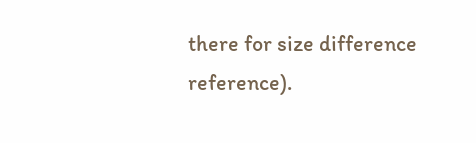there for size difference reference).